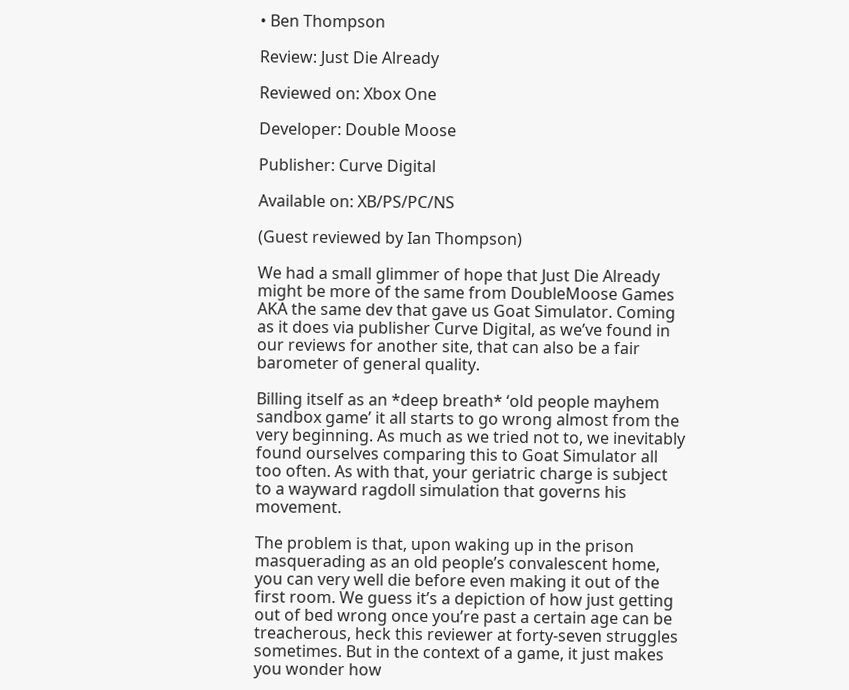• Ben Thompson

Review: Just Die Already

Reviewed on: Xbox One

Developer: Double Moose

Publisher: Curve Digital

Available on: XB/PS/PC/NS

(Guest reviewed by Ian Thompson)

We had a small glimmer of hope that Just Die Already might be more of the same from DoubleMoose Games AKA the same dev that gave us Goat Simulator. Coming as it does via publisher Curve Digital, as we’ve found in our reviews for another site, that can also be a fair barometer of general quality.

Billing itself as an *deep breath* ‘old people mayhem sandbox game’ it all starts to go wrong almost from the very beginning. As much as we tried not to, we inevitably found ourselves comparing this to Goat Simulator all too often. As with that, your geriatric charge is subject to a wayward ragdoll simulation that governs his movement.

The problem is that, upon waking up in the prison masquerading as an old people’s convalescent home, you can very well die before even making it out of the first room. We guess it’s a depiction of how just getting out of bed wrong once you’re past a certain age can be treacherous, heck this reviewer at forty-seven struggles sometimes. But in the context of a game, it just makes you wonder how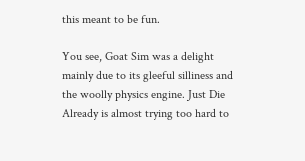this meant to be fun.

You see, Goat Sim was a delight mainly due to its gleeful silliness and the woolly physics engine. Just Die Already is almost trying too hard to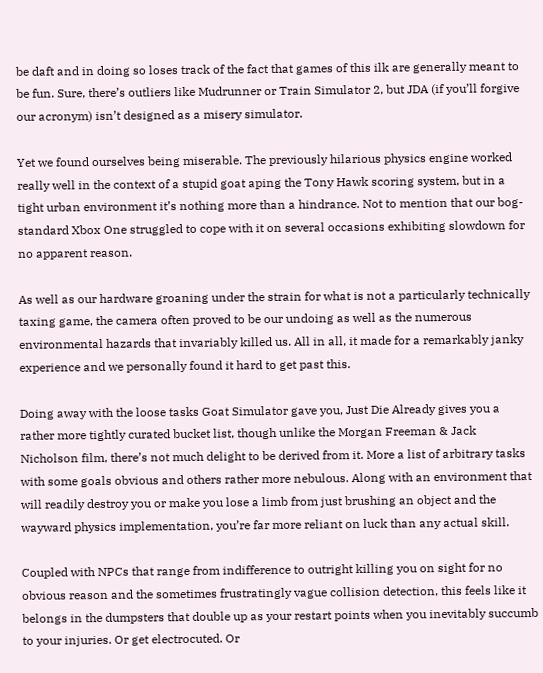be daft and in doing so loses track of the fact that games of this ilk are generally meant to be fun. Sure, there’s outliers like Mudrunner or Train Simulator 2, but JDA (if you’ll forgive our acronym) isn’t designed as a misery simulator.

Yet we found ourselves being miserable. The previously hilarious physics engine worked really well in the context of a stupid goat aping the Tony Hawk scoring system, but in a tight urban environment it’s nothing more than a hindrance. Not to mention that our bog-standard Xbox One struggled to cope with it on several occasions exhibiting slowdown for no apparent reason.

As well as our hardware groaning under the strain for what is not a particularly technically taxing game, the camera often proved to be our undoing as well as the numerous environmental hazards that invariably killed us. All in all, it made for a remarkably janky experience and we personally found it hard to get past this.

Doing away with the loose tasks Goat Simulator gave you, Just Die Already gives you a rather more tightly curated bucket list, though unlike the Morgan Freeman & Jack Nicholson film, there’s not much delight to be derived from it. More a list of arbitrary tasks with some goals obvious and others rather more nebulous. Along with an environment that will readily destroy you or make you lose a limb from just brushing an object and the wayward physics implementation, you’re far more reliant on luck than any actual skill.

Coupled with NPCs that range from indifference to outright killing you on sight for no obvious reason and the sometimes frustratingly vague collision detection, this feels like it belongs in the dumpsters that double up as your restart points when you inevitably succumb to your injuries. Or get electrocuted. Or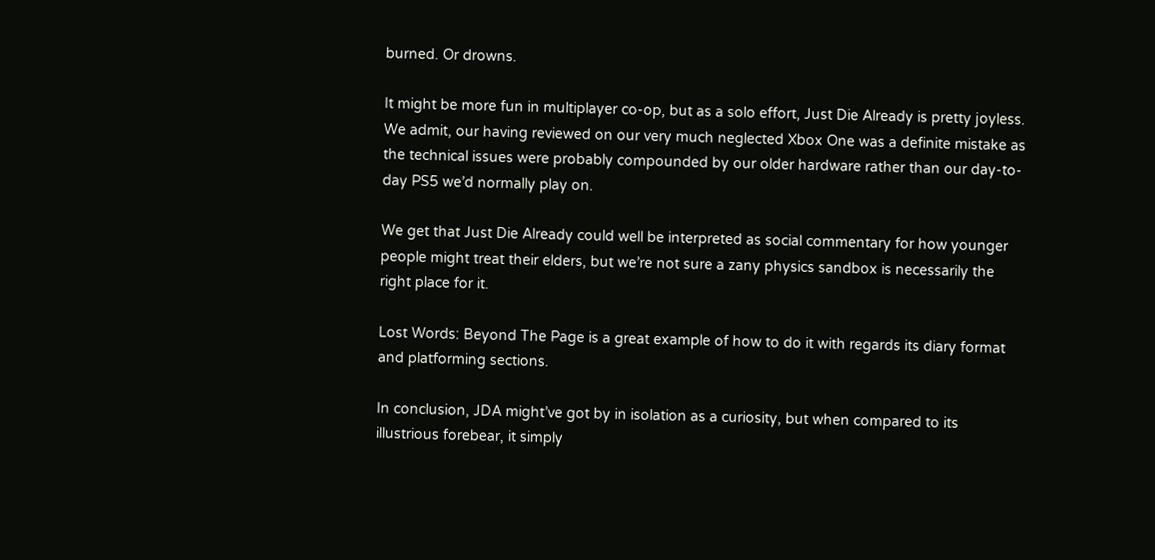burned. Or drowns.

It might be more fun in multiplayer co-op, but as a solo effort, Just Die Already is pretty joyless. We admit, our having reviewed on our very much neglected Xbox One was a definite mistake as the technical issues were probably compounded by our older hardware rather than our day-to-day PS5 we’d normally play on.

We get that Just Die Already could well be interpreted as social commentary for how younger people might treat their elders, but we’re not sure a zany physics sandbox is necessarily the right place for it.

Lost Words: Beyond The Page is a great example of how to do it with regards its diary format and platforming sections.

In conclusion, JDA might’ve got by in isolation as a curiosity, but when compared to its illustrious forebear, it simply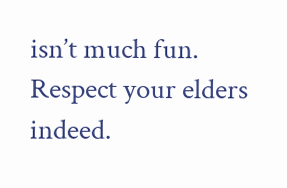isn’t much fun. Respect your elders indeed.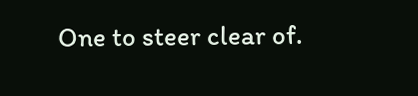One to steer clear of.